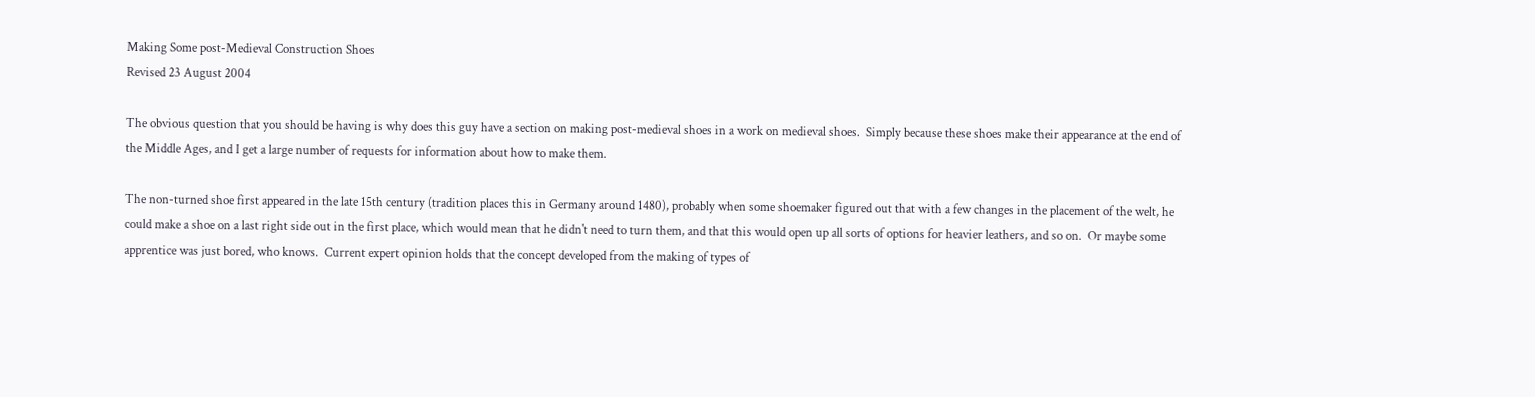Making Some post-Medieval Construction Shoes
Revised 23 August 2004

The obvious question that you should be having is why does this guy have a section on making post-medieval shoes in a work on medieval shoes.  Simply because these shoes make their appearance at the end of the Middle Ages, and I get a large number of requests for information about how to make them.

The non-turned shoe first appeared in the late 15th century (tradition places this in Germany around 1480), probably when some shoemaker figured out that with a few changes in the placement of the welt, he could make a shoe on a last right side out in the first place, which would mean that he didn't need to turn them, and that this would open up all sorts of options for heavier leathers, and so on.  Or maybe some apprentice was just bored, who knows.  Current expert opinion holds that the concept developed from the making of types of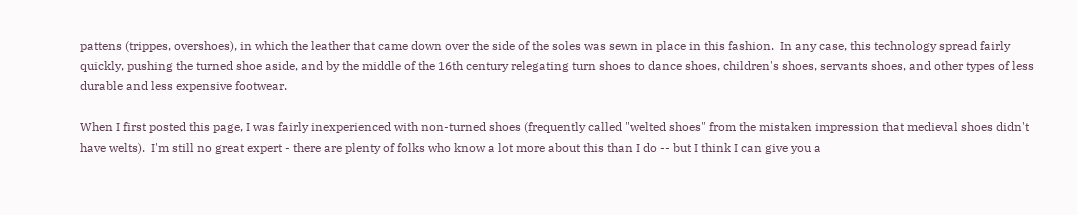pattens (trippes, overshoes), in which the leather that came down over the side of the soles was sewn in place in this fashion.  In any case, this technology spread fairly quickly, pushing the turned shoe aside, and by the middle of the 16th century relegating turn shoes to dance shoes, children's shoes, servants shoes, and other types of less durable and less expensive footwear.

When I first posted this page, I was fairly inexperienced with non-turned shoes (frequently called "welted shoes" from the mistaken impression that medieval shoes didn't have welts).  I'm still no great expert - there are plenty of folks who know a lot more about this than I do -- but I think I can give you a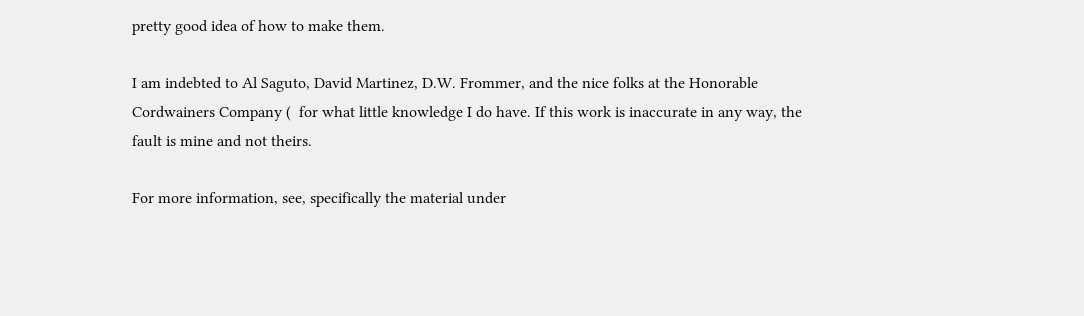pretty good idea of how to make them.

I am indebted to Al Saguto, David Martinez, D.W. Frommer, and the nice folks at the Honorable Cordwainers Company (  for what little knowledge I do have. If this work is inaccurate in any way, the fault is mine and not theirs.

For more information, see, specifically the material under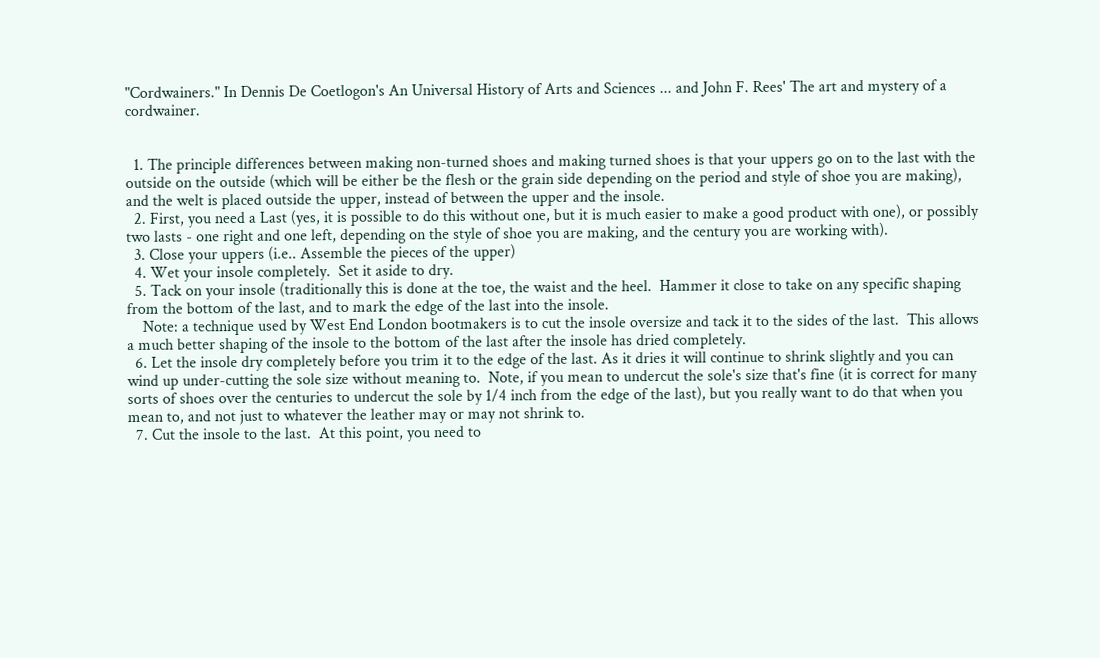"Cordwainers." In Dennis De Coetlogon's An Universal History of Arts and Sciences ... and John F. Rees' The art and mystery of a cordwainer.


  1. The principle differences between making non-turned shoes and making turned shoes is that your uppers go on to the last with the outside on the outside (which will be either be the flesh or the grain side depending on the period and style of shoe you are making), and the welt is placed outside the upper, instead of between the upper and the insole.
  2. First, you need a Last (yes, it is possible to do this without one, but it is much easier to make a good product with one), or possibly two lasts - one right and one left, depending on the style of shoe you are making, and the century you are working with).
  3. Close your uppers (i.e.. Assemble the pieces of the upper)
  4. Wet your insole completely.  Set it aside to dry.
  5. Tack on your insole (traditionally this is done at the toe, the waist and the heel.  Hammer it close to take on any specific shaping from the bottom of the last, and to mark the edge of the last into the insole.
    Note: a technique used by West End London bootmakers is to cut the insole oversize and tack it to the sides of the last.  This allows a much better shaping of the insole to the bottom of the last after the insole has dried completely.
  6. Let the insole dry completely before you trim it to the edge of the last. As it dries it will continue to shrink slightly and you can wind up under-cutting the sole size without meaning to.  Note, if you mean to undercut the sole's size that's fine (it is correct for many sorts of shoes over the centuries to undercut the sole by 1/4 inch from the edge of the last), but you really want to do that when you mean to, and not just to whatever the leather may or may not shrink to.
  7. Cut the insole to the last.  At this point, you need to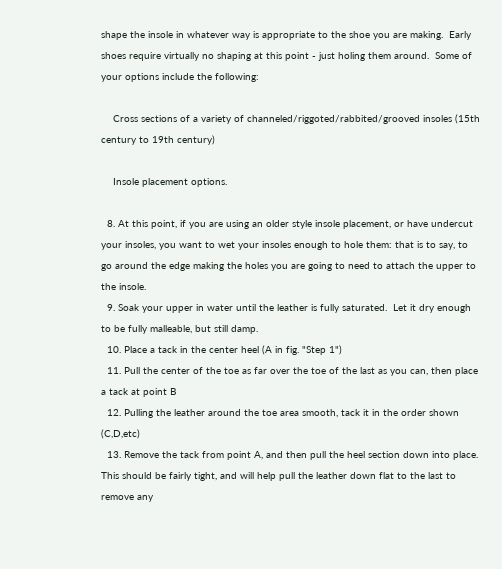shape the insole in whatever way is appropriate to the shoe you are making.  Early shoes require virtually no shaping at this point - just holing them around.  Some of your options include the following:

    Cross sections of a variety of channeled/riggoted/rabbited/grooved insoles (15th century to 19th century)

    Insole placement options.

  8. At this point, if you are using an older style insole placement, or have undercut your insoles, you want to wet your insoles enough to hole them: that is to say, to go around the edge making the holes you are going to need to attach the upper to the insole.
  9. Soak your upper in water until the leather is fully saturated.  Let it dry enough to be fully malleable, but still damp.
  10. Place a tack in the center heel (A in fig. "Step 1")
  11. Pull the center of the toe as far over the toe of the last as you can, then place a tack at point B
  12. Pulling the leather around the toe area smooth, tack it in the order shown (C,D,etc)
  13. Remove the tack from point A, and then pull the heel section down into place. This should be fairly tight, and will help pull the leather down flat to the last to remove any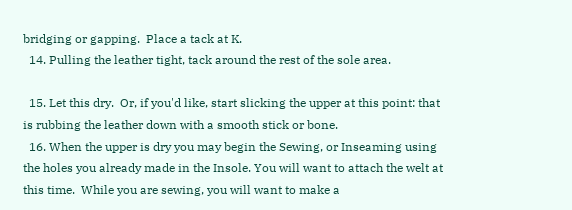bridging or gapping.  Place a tack at K.
  14. Pulling the leather tight, tack around the rest of the sole area.

  15. Let this dry.  Or, if you'd like, start slicking the upper at this point: that is rubbing the leather down with a smooth stick or bone.
  16. When the upper is dry you may begin the Sewing, or Inseaming using the holes you already made in the Insole. You will want to attach the welt at this time.  While you are sewing, you will want to make a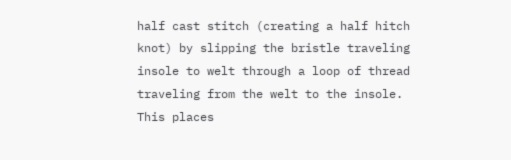half cast stitch (creating a half hitch knot) by slipping the bristle traveling insole to welt through a loop of thread traveling from the welt to the insole.  This places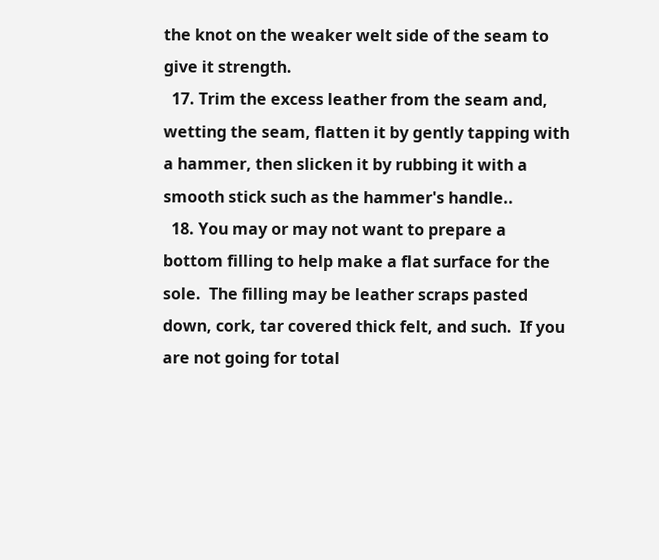the knot on the weaker welt side of the seam to give it strength.
  17. Trim the excess leather from the seam and, wetting the seam, flatten it by gently tapping with a hammer, then slicken it by rubbing it with a smooth stick such as the hammer's handle..
  18. You may or may not want to prepare a bottom filling to help make a flat surface for the sole.  The filling may be leather scraps pasted down, cork, tar covered thick felt, and such.  If you are not going for total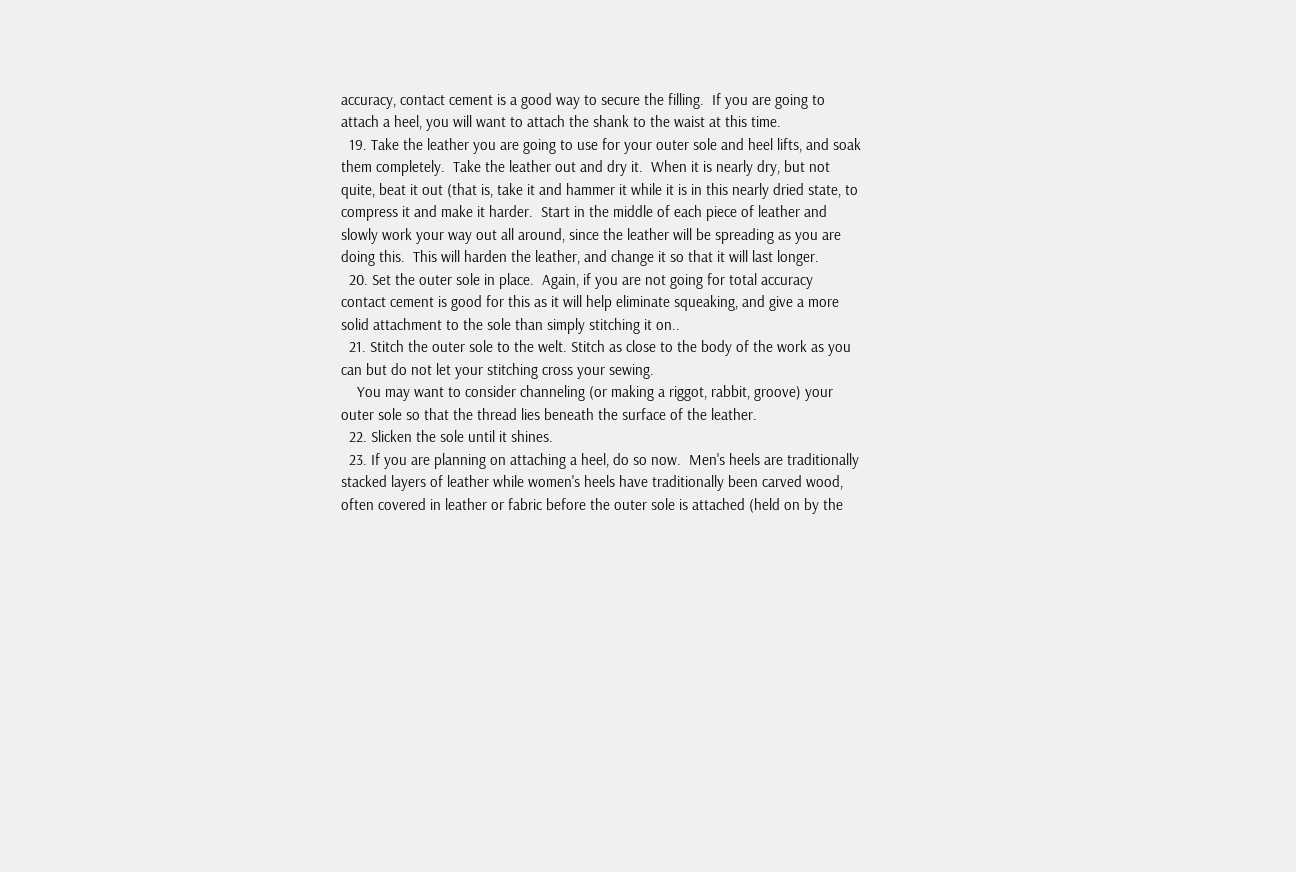accuracy, contact cement is a good way to secure the filling.  If you are going to attach a heel, you will want to attach the shank to the waist at this time.
  19. Take the leather you are going to use for your outer sole and heel lifts, and soak them completely.  Take the leather out and dry it.  When it is nearly dry, but not quite, beat it out (that is, take it and hammer it while it is in this nearly dried state, to compress it and make it harder.  Start in the middle of each piece of leather and slowly work your way out all around, since the leather will be spreading as you are doing this.  This will harden the leather, and change it so that it will last longer.
  20. Set the outer sole in place.  Again, if you are not going for total accuracy contact cement is good for this as it will help eliminate squeaking, and give a more solid attachment to the sole than simply stitching it on..
  21. Stitch the outer sole to the welt. Stitch as close to the body of the work as you can but do not let your stitching cross your sewing.
    You may want to consider channeling (or making a riggot, rabbit, groove) your outer sole so that the thread lies beneath the surface of the leather.
  22. Slicken the sole until it shines.
  23. If you are planning on attaching a heel, do so now.  Men's heels are traditionally stacked layers of leather while women's heels have traditionally been carved wood, often covered in leather or fabric before the outer sole is attached (held on by the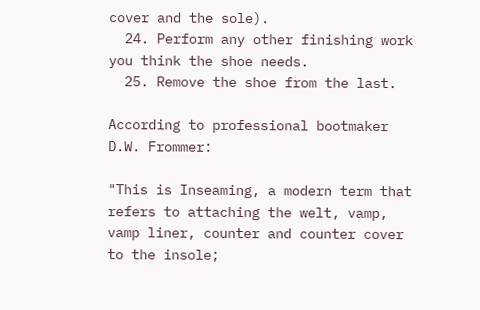cover and the sole).
  24. Perform any other finishing work you think the shoe needs.
  25. Remove the shoe from the last.

According to professional bootmaker D.W. Frommer:

"This is Inseaming, a modern term that refers to attaching the welt, vamp, vamp liner, counter and counter cover to the insole;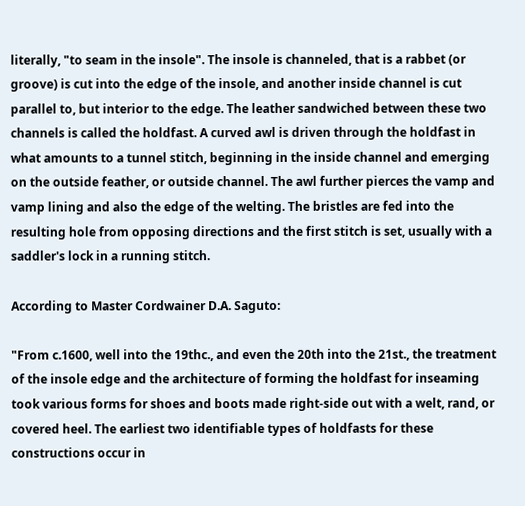literally, "to seam in the insole". The insole is channeled, that is a rabbet (or groove) is cut into the edge of the insole, and another inside channel is cut parallel to, but interior to the edge. The leather sandwiched between these two channels is called the holdfast. A curved awl is driven through the holdfast in what amounts to a tunnel stitch, beginning in the inside channel and emerging on the outside feather, or outside channel. The awl further pierces the vamp and vamp lining and also the edge of the welting. The bristles are fed into the resulting hole from opposing directions and the first stitch is set, usually with a saddler's lock in a running stitch.

According to Master Cordwainer D.A. Saguto:

"From c.1600, well into the 19thc., and even the 20th into the 21st., the treatment of the insole edge and the architecture of forming the holdfast for inseaming took various forms for shoes and boots made right-side out with a welt, rand, or covered heel. The earliest two identifiable types of holdfasts for these constructions occur in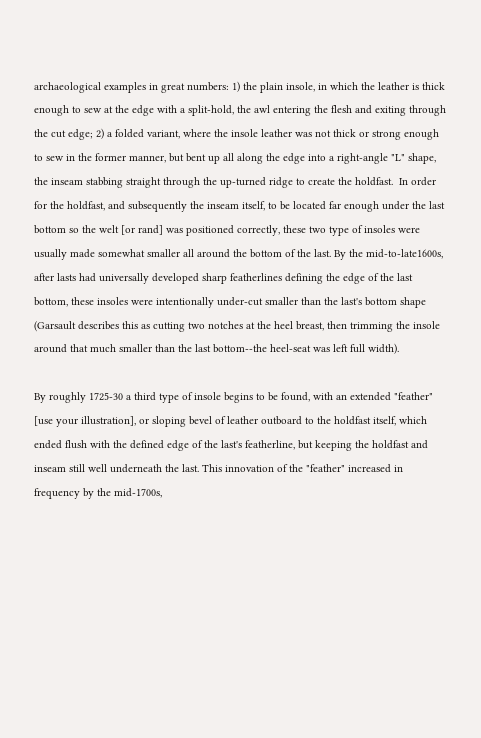archaeological examples in great numbers: 1) the plain insole, in which the leather is thick enough to sew at the edge with a split-hold, the awl entering the flesh and exiting through the cut edge; 2) a folded variant, where the insole leather was not thick or strong enough to sew in the former manner, but bent up all along the edge into a right-angle "L" shape, the inseam stabbing straight through the up-turned ridge to create the holdfast.  In order for the holdfast, and subsequently the inseam itself, to be located far enough under the last bottom so the welt [or rand] was positioned correctly, these two type of insoles were usually made somewhat smaller all around the bottom of the last. By the mid-to-late1600s, after lasts had universally developed sharp featherlines defining the edge of the last bottom, these insoles were intentionally under-cut smaller than the last's bottom shape (Garsault describes this as cutting two notches at the heel breast, then trimming the insole around that much smaller than the last bottom--the heel-seat was left full width).

By roughly 1725-30 a third type of insole begins to be found, with an extended "feather" [use your illustration], or sloping bevel of leather outboard to the holdfast itself, which ended flush with the defined edge of the last's featherline, but keeping the holdfast and inseam still well underneath the last. This innovation of the "feather" increased in frequency by the mid-1700s,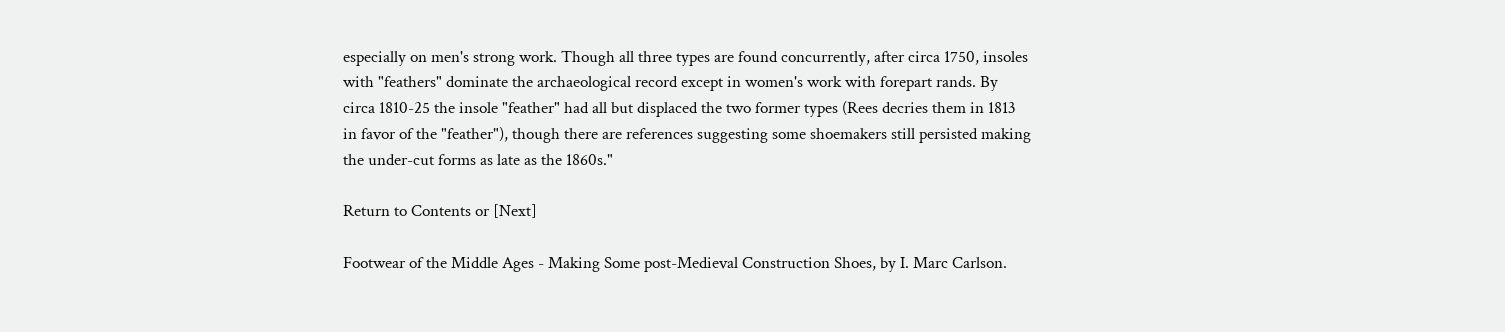especially on men's strong work. Though all three types are found concurrently, after circa 1750, insoles with "feathers" dominate the archaeological record except in women's work with forepart rands. By circa 1810-25 the insole "feather" had all but displaced the two former types (Rees decries them in 1813 in favor of the "feather"), though there are references suggesting some shoemakers still persisted making the under-cut forms as late as the 1860s."

Return to Contents or [Next]

Footwear of the Middle Ages - Making Some post-Medieval Construction Shoes, by I. Marc Carlson.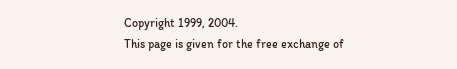Copyright 1999, 2004.
This page is given for the free exchange of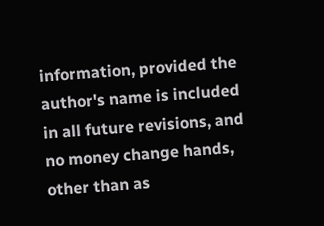information, provided the author's name is included in all future revisions, and no money change hands, other than as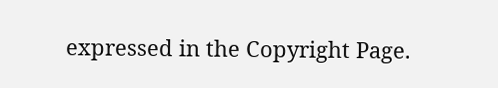expressed in the Copyright Page.